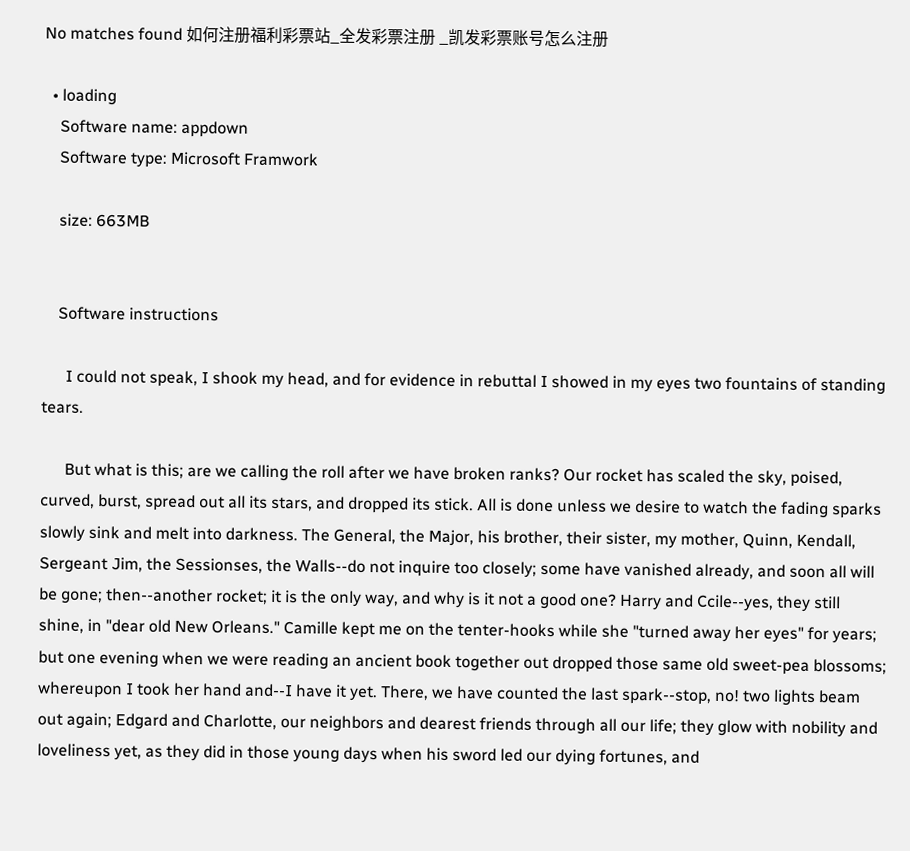No matches found 如何注册福利彩票站_全发彩票注册 _凯发彩票账号怎么注册

  • loading
    Software name: appdown
    Software type: Microsoft Framwork

    size: 663MB


    Software instructions

      I could not speak, I shook my head, and for evidence in rebuttal I showed in my eyes two fountains of standing tears.

      But what is this; are we calling the roll after we have broken ranks? Our rocket has scaled the sky, poised, curved, burst, spread out all its stars, and dropped its stick. All is done unless we desire to watch the fading sparks slowly sink and melt into darkness. The General, the Major, his brother, their sister, my mother, Quinn, Kendall, Sergeant Jim, the Sessionses, the Walls--do not inquire too closely; some have vanished already, and soon all will be gone; then--another rocket; it is the only way, and why is it not a good one? Harry and Ccile--yes, they still shine, in "dear old New Orleans." Camille kept me on the tenter-hooks while she "turned away her eyes" for years; but one evening when we were reading an ancient book together out dropped those same old sweet-pea blossoms; whereupon I took her hand and--I have it yet. There, we have counted the last spark--stop, no! two lights beam out again; Edgard and Charlotte, our neighbors and dearest friends through all our life; they glow with nobility and loveliness yet, as they did in those young days when his sword led our dying fortunes, and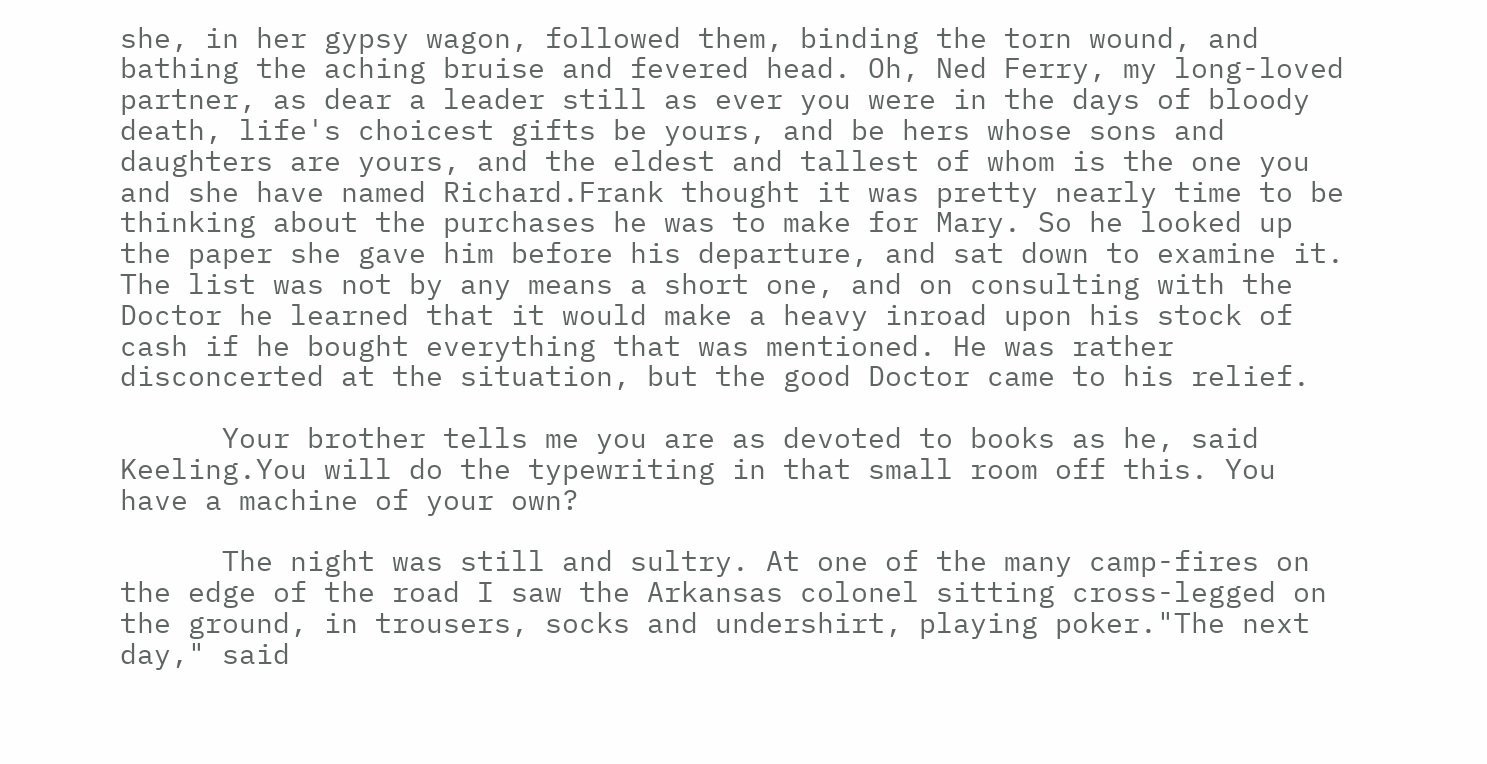she, in her gypsy wagon, followed them, binding the torn wound, and bathing the aching bruise and fevered head. Oh, Ned Ferry, my long-loved partner, as dear a leader still as ever you were in the days of bloody death, life's choicest gifts be yours, and be hers whose sons and daughters are yours, and the eldest and tallest of whom is the one you and she have named Richard.Frank thought it was pretty nearly time to be thinking about the purchases he was to make for Mary. So he looked up the paper she gave him before his departure, and sat down to examine it. The list was not by any means a short one, and on consulting with the Doctor he learned that it would make a heavy inroad upon his stock of cash if he bought everything that was mentioned. He was rather disconcerted at the situation, but the good Doctor came to his relief.

      Your brother tells me you are as devoted to books as he, said Keeling.You will do the typewriting in that small room off this. You have a machine of your own?

      The night was still and sultry. At one of the many camp-fires on the edge of the road I saw the Arkansas colonel sitting cross-legged on the ground, in trousers, socks and undershirt, playing poker."The next day," said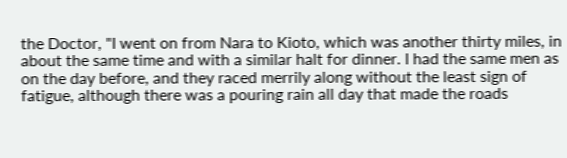the Doctor, "I went on from Nara to Kioto, which was another thirty miles, in about the same time and with a similar halt for dinner. I had the same men as on the day before, and they raced merrily along without the least sign of fatigue, although there was a pouring rain all day that made the roads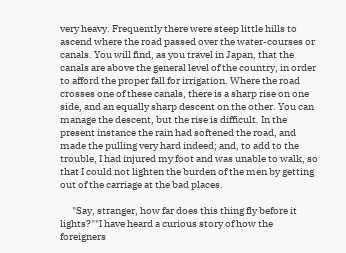very heavy. Frequently there were steep little hills to ascend where the road passed over the water-courses or canals. You will find, as you travel in Japan, that the canals are above the general level of the country, in order to afford the proper fall for irrigation. Where the road crosses one of these canals, there is a sharp rise on one side, and an equally sharp descent on the other. You can manage the descent, but the rise is difficult. In the present instance the rain had softened the road, and made the pulling very hard indeed; and, to add to the trouble, I had injured my foot and was unable to walk, so that I could not lighten the burden of the men by getting out of the carriage at the bad places.

      "Say, stranger, how far does this thing fly before it lights?""I have heard a curious story of how the foreigners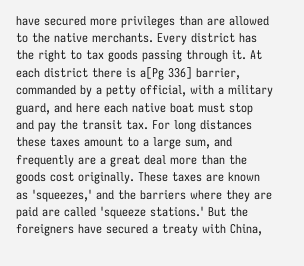have secured more privileges than are allowed to the native merchants. Every district has the right to tax goods passing through it. At each district there is a[Pg 336] barrier, commanded by a petty official, with a military guard, and here each native boat must stop and pay the transit tax. For long distances these taxes amount to a large sum, and frequently are a great deal more than the goods cost originally. These taxes are known as 'squeezes,' and the barriers where they are paid are called 'squeeze stations.' But the foreigners have secured a treaty with China,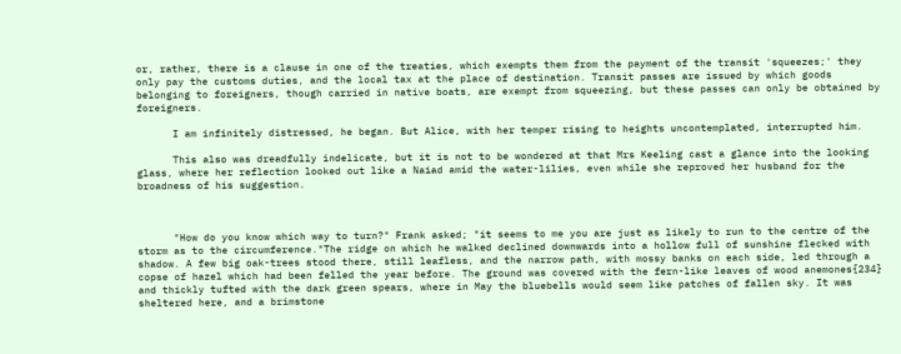or, rather, there is a clause in one of the treaties, which exempts them from the payment of the transit 'squeezes;' they only pay the customs duties, and the local tax at the place of destination. Transit passes are issued by which goods belonging to foreigners, though carried in native boats, are exempt from squeezing, but these passes can only be obtained by foreigners.

      I am infinitely distressed, he began. But Alice, with her temper rising to heights uncontemplated, interrupted him.

      This also was dreadfully indelicate, but it is not to be wondered at that Mrs Keeling cast a glance into the looking glass, where her reflection looked out like a Naiad amid the water-lilies, even while she reproved her husband for the broadness of his suggestion.



      "How do you know which way to turn?" Frank asked; "it seems to me you are just as likely to run to the centre of the storm as to the circumference."The ridge on which he walked declined downwards into a hollow full of sunshine flecked with shadow. A few big oak-trees stood there, still leafless, and the narrow path, with mossy banks on each side, led through a copse of hazel which had been felled the year before. The ground was covered with the fern-like leaves of wood anemones{234} and thickly tufted with the dark green spears, where in May the bluebells would seem like patches of fallen sky. It was sheltered here, and a brimstone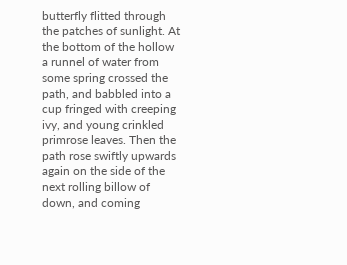butterfly flitted through the patches of sunlight. At the bottom of the hollow a runnel of water from some spring crossed the path, and babbled into a cup fringed with creeping ivy, and young crinkled primrose leaves. Then the path rose swiftly upwards again on the side of the next rolling billow of down, and coming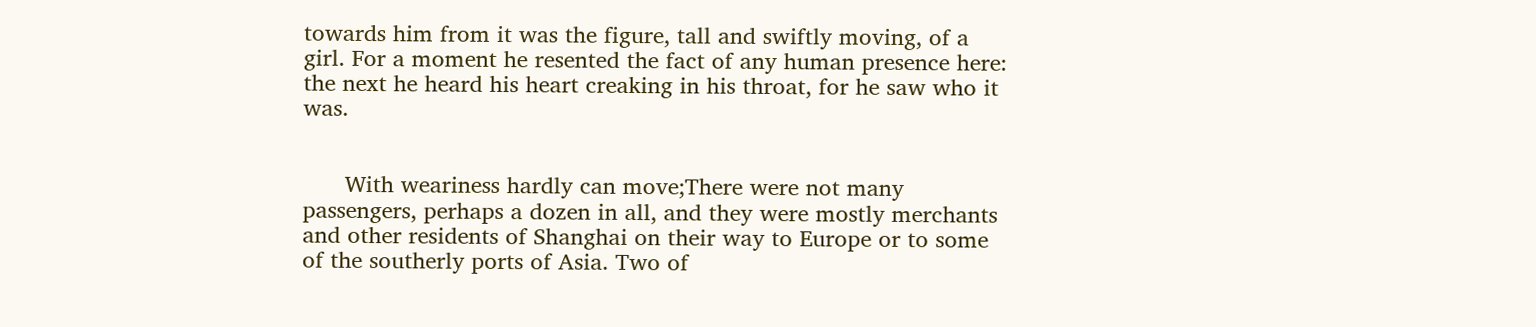towards him from it was the figure, tall and swiftly moving, of a girl. For a moment he resented the fact of any human presence here: the next he heard his heart creaking in his throat, for he saw who it was.


      With weariness hardly can move;There were not many passengers, perhaps a dozen in all, and they were mostly merchants and other residents of Shanghai on their way to Europe or to some of the southerly ports of Asia. Two of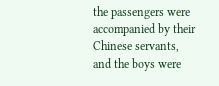the passengers were accompanied by their Chinese servants, and the boys were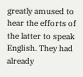greatly amused to hear the efforts of the latter to speak English. They had already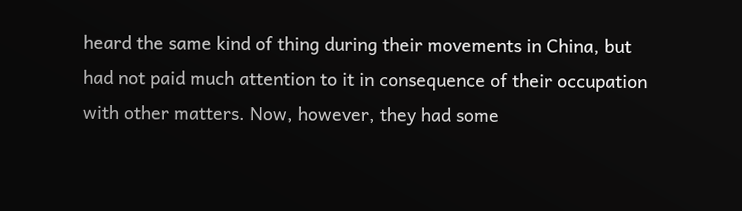heard the same kind of thing during their movements in China, but had not paid much attention to it in consequence of their occupation with other matters. Now, however, they had some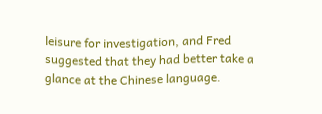leisure for investigation, and Fred suggested that they had better take a glance at the Chinese language.